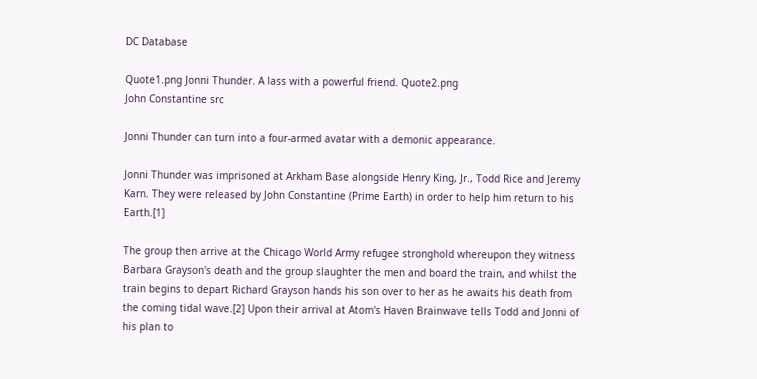DC Database

Quote1.png Jonni Thunder. A lass with a powerful friend. Quote2.png
John Constantine src

Jonni Thunder can turn into a four-armed avatar with a demonic appearance.

Jonni Thunder was imprisoned at Arkham Base alongside Henry King, Jr., Todd Rice and Jeremy Karn. They were released by John Constantine (Prime Earth) in order to help him return to his Earth.[1]

The group then arrive at the Chicago World Army refugee stronghold whereupon they witness Barbara Grayson's death and the group slaughter the men and board the train, and whilst the train begins to depart Richard Grayson hands his son over to her as he awaits his death from the coming tidal wave.[2] Upon their arrival at Atom's Haven Brainwave tells Todd and Jonni of his plan to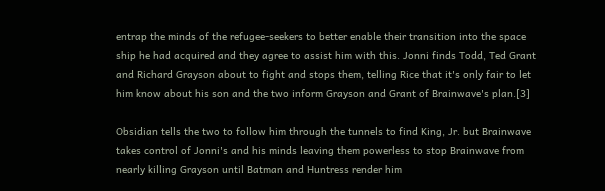entrap the minds of the refugee-seekers to better enable their transition into the space ship he had acquired and they agree to assist him with this. Jonni finds Todd, Ted Grant and Richard Grayson about to fight and stops them, telling Rice that it's only fair to let him know about his son and the two inform Grayson and Grant of Brainwave's plan.[3]

Obsidian tells the two to follow him through the tunnels to find King, Jr. but Brainwave takes control of Jonni's and his minds leaving them powerless to stop Brainwave from nearly killing Grayson until Batman and Huntress render him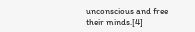unconscious and free their minds.[4]